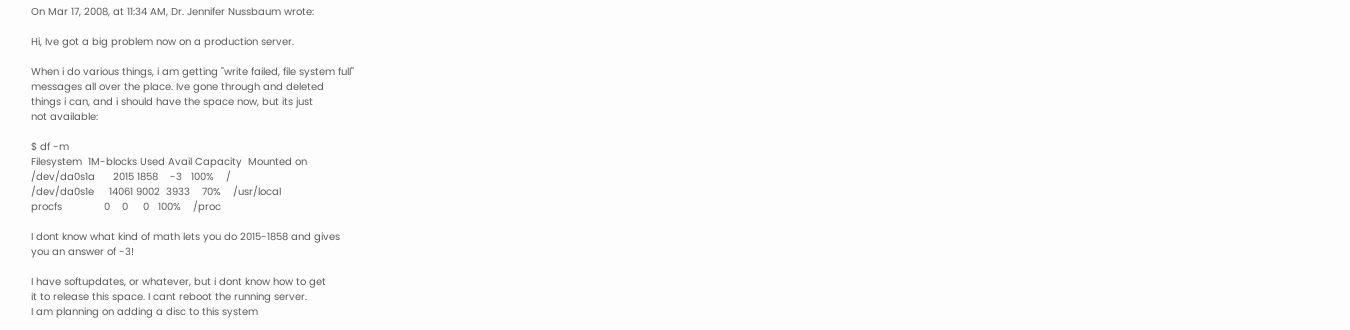On Mar 17, 2008, at 11:34 AM, Dr. Jennifer Nussbaum wrote:

Hi, Ive got a big problem now on a production server.

When i do various things, i am getting "write failed, file system full"
messages all over the place. Ive gone through and deleted
things i can, and i should have the space now, but its just
not available:

$ df -m
Filesystem  1M-blocks Used Avail Capacity  Mounted on
/dev/da0s1a      2015 1858    -3   100%    /
/dev/da0s1e     14061 9002  3933    70%    /usr/local
procfs              0    0     0   100%    /proc

I dont know what kind of math lets you do 2015-1858 and gives
you an answer of -3!

I have softupdates, or whatever, but i dont know how to get
it to release this space. I cant reboot the running server.
I am planning on adding a disc to this system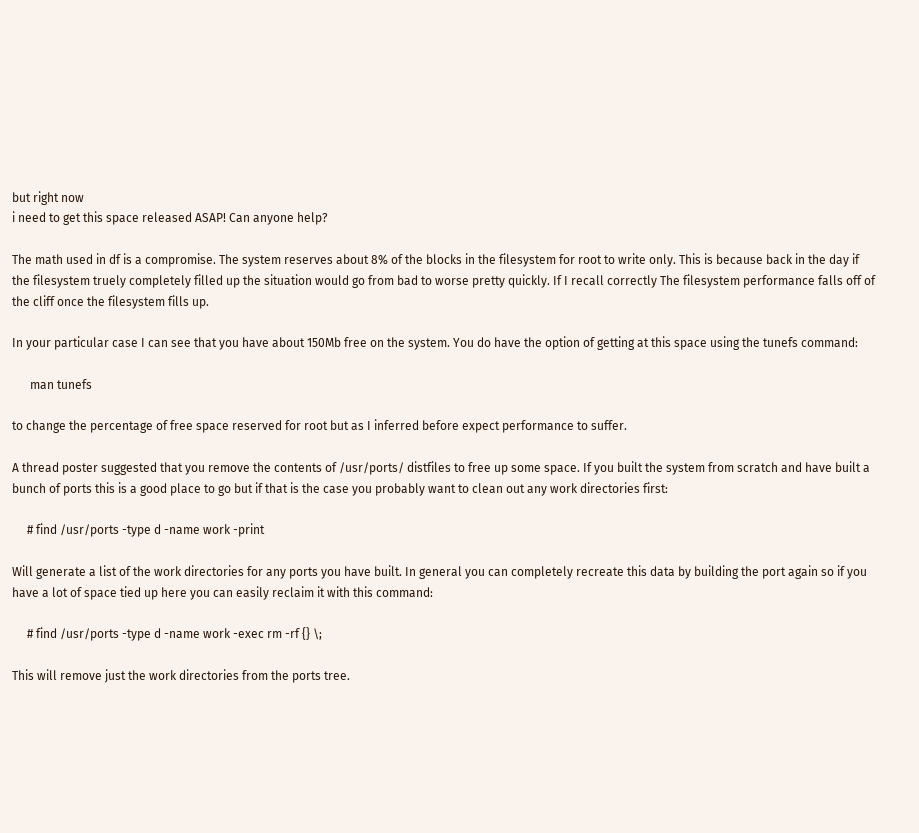but right now
i need to get this space released ASAP! Can anyone help?

The math used in df is a compromise. The system reserves about 8% of the blocks in the filesystem for root to write only. This is because back in the day if the filesystem truely completely filled up the situation would go from bad to worse pretty quickly. If I recall correctly The filesystem performance falls off of the cliff once the filesystem fills up.

In your particular case I can see that you have about 150Mb free on the system. You do have the option of getting at this space using the tunefs command:

      man tunefs

to change the percentage of free space reserved for root but as I inferred before expect performance to suffer.

A thread poster suggested that you remove the contents of /usr/ports/ distfiles to free up some space. If you built the system from scratch and have built a bunch of ports this is a good place to go but if that is the case you probably want to clean out any work directories first:

     # find /usr/ports -type d -name work -print

Will generate a list of the work directories for any ports you have built. In general you can completely recreate this data by building the port again so if you have a lot of space tied up here you can easily reclaim it with this command:

     # find /usr/ports -type d -name work -exec rm -rf {} \;

This will remove just the work directories from the ports tree.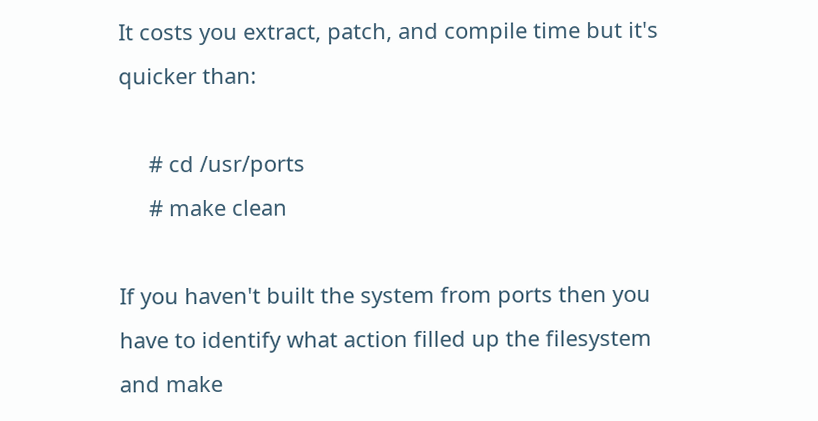It costs you extract, patch, and compile time but it's quicker than:

     # cd /usr/ports
     # make clean

If you haven't built the system from ports then you have to identify what action filled up the filesystem and make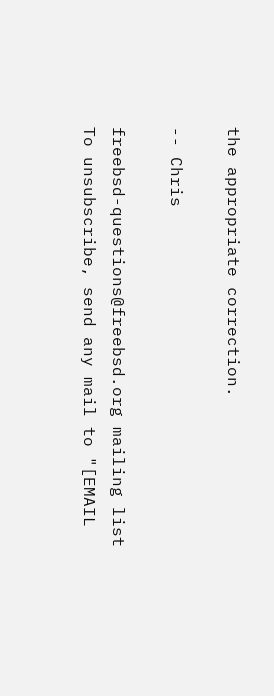the appropriate correction.

-- Chris

freebsd-questions@freebsd.org mailing list
To unsubscribe, send any mail to "[EMAIL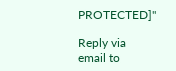PROTECTED]"

Reply via email to